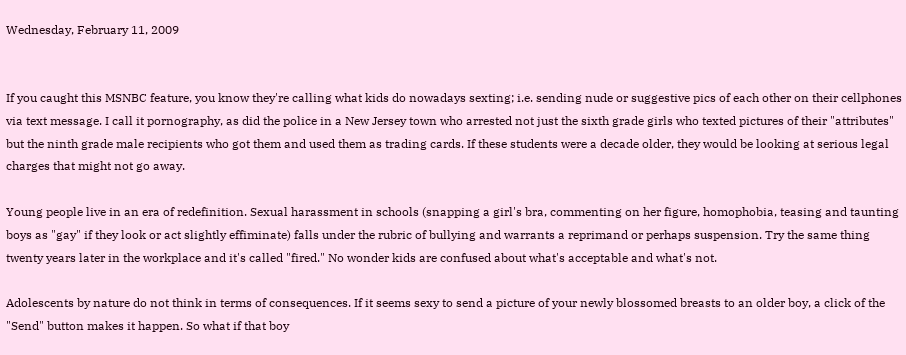Wednesday, February 11, 2009


If you caught this MSNBC feature, you know they're calling what kids do nowadays sexting; i.e. sending nude or suggestive pics of each other on their cellphones via text message. I call it pornography, as did the police in a New Jersey town who arrested not just the sixth grade girls who texted pictures of their "attributes" but the ninth grade male recipients who got them and used them as trading cards. If these students were a decade older, they would be looking at serious legal charges that might not go away.

Young people live in an era of redefinition. Sexual harassment in schools (snapping a girl's bra, commenting on her figure, homophobia, teasing and taunting boys as "gay" if they look or act slightly effiminate) falls under the rubric of bullying and warrants a reprimand or perhaps suspension. Try the same thing twenty years later in the workplace and it's called "fired." No wonder kids are confused about what's acceptable and what's not.

Adolescents by nature do not think in terms of consequences. If it seems sexy to send a picture of your newly blossomed breasts to an older boy, a click of the "Send" button makes it happen. So what if that boy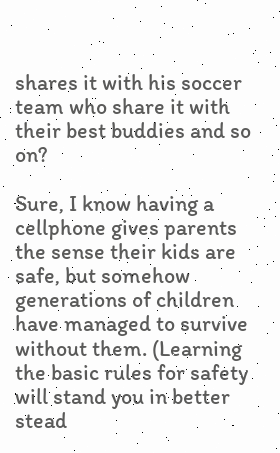shares it with his soccer team who share it with their best buddies and so on?

Sure, I know having a cellphone gives parents the sense their kids are safe, but somehow generations of children have managed to survive without them. (Learning the basic rules for safety will stand you in better stead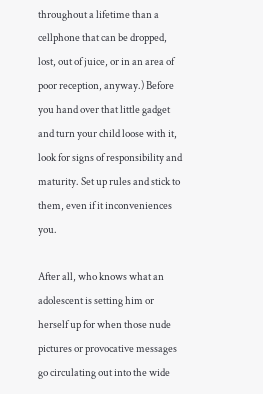throughout a lifetime than a cellphone that can be dropped, lost, out of juice, or in an area of poor reception, anyway.) Before you hand over that little gadget and turn your child loose with it, look for signs of responsibility and maturity. Set up rules and stick to them, even if it inconveniences you.

After all, who knows what an adolescent is setting him or herself up for when those nude pictures or provocative messages go circulating out into the wide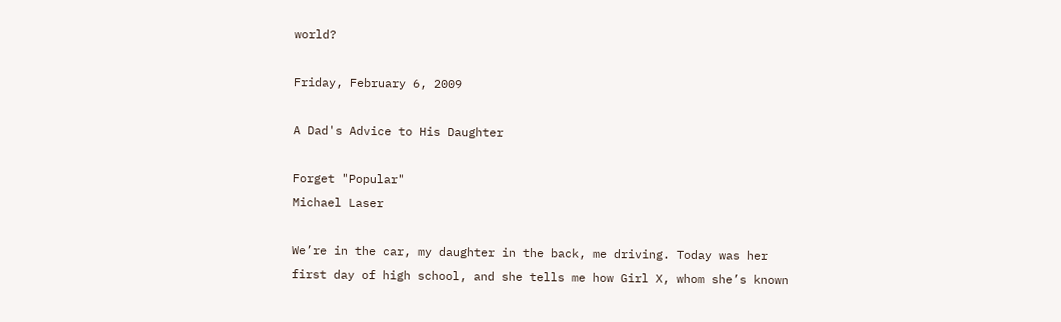world?

Friday, February 6, 2009

A Dad's Advice to His Daughter

Forget "Popular"
Michael Laser

We’re in the car, my daughter in the back, me driving. Today was her first day of high school, and she tells me how Girl X, whom she’s known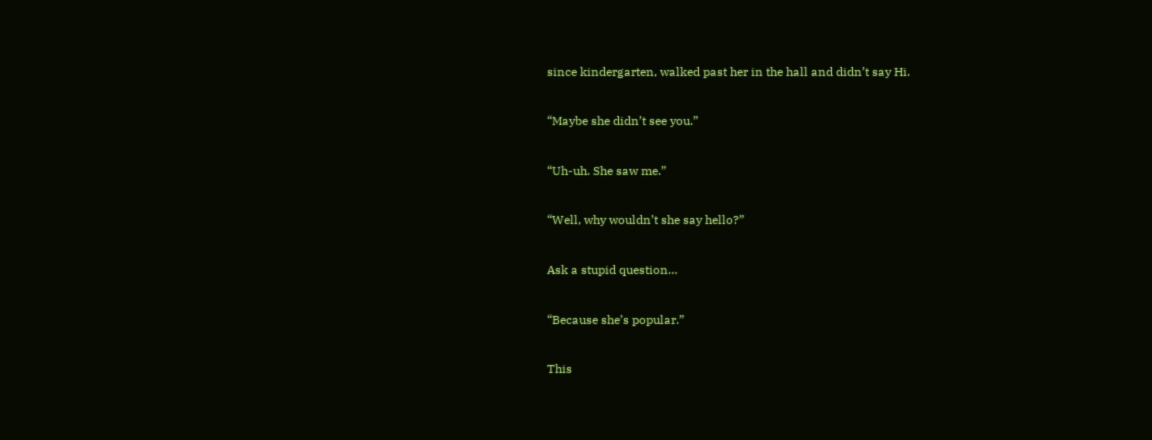since kindergarten, walked past her in the hall and didn’t say Hi.

“Maybe she didn’t see you.”

“Uh-uh. She saw me.”

“Well, why wouldn’t she say hello?”

Ask a stupid question…

“Because she’s popular.”

This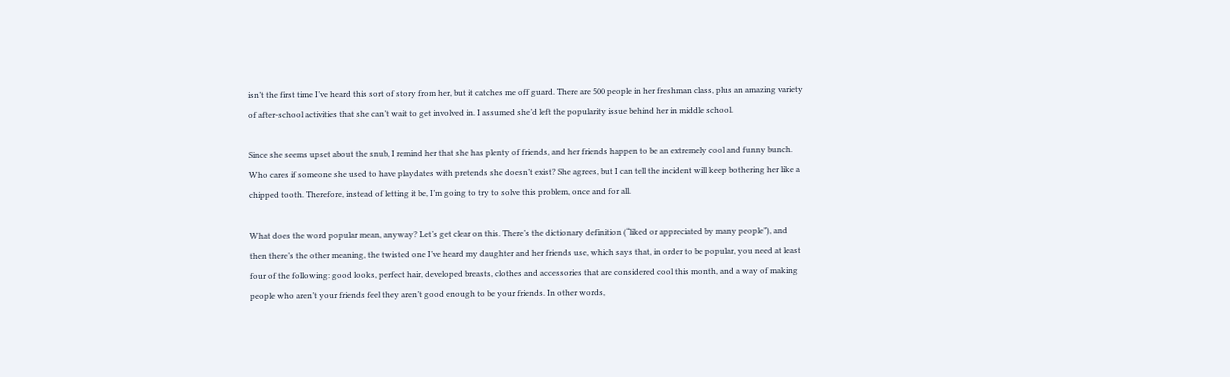isn’t the first time I’ve heard this sort of story from her, but it catches me off guard. There are 500 people in her freshman class, plus an amazing variety of after-school activities that she can’t wait to get involved in. I assumed she’d left the popularity issue behind her in middle school.

Since she seems upset about the snub, I remind her that she has plenty of friends, and her friends happen to be an extremely cool and funny bunch. Who cares if someone she used to have playdates with pretends she doesn’t exist? She agrees, but I can tell the incident will keep bothering her like a chipped tooth. Therefore, instead of letting it be, I’m going to try to solve this problem, once and for all.

What does the word popular mean, anyway? Let’s get clear on this. There’s the dictionary definition (“liked or appreciated by many people”), and then there’s the other meaning, the twisted one I’ve heard my daughter and her friends use, which says that, in order to be popular, you need at least four of the following: good looks, perfect hair, developed breasts, clothes and accessories that are considered cool this month, and a way of making people who aren’t your friends feel they aren’t good enough to be your friends. In other words,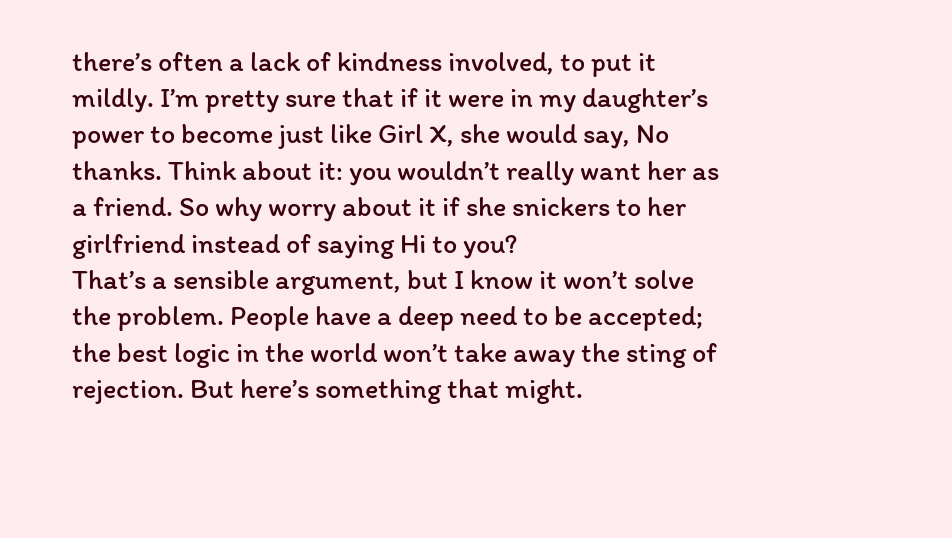there’s often a lack of kindness involved, to put it mildly. I’m pretty sure that if it were in my daughter’s power to become just like Girl X, she would say, No thanks. Think about it: you wouldn’t really want her as a friend. So why worry about it if she snickers to her girlfriend instead of saying Hi to you?
That’s a sensible argument, but I know it won’t solve the problem. People have a deep need to be accepted; the best logic in the world won’t take away the sting of rejection. But here’s something that might.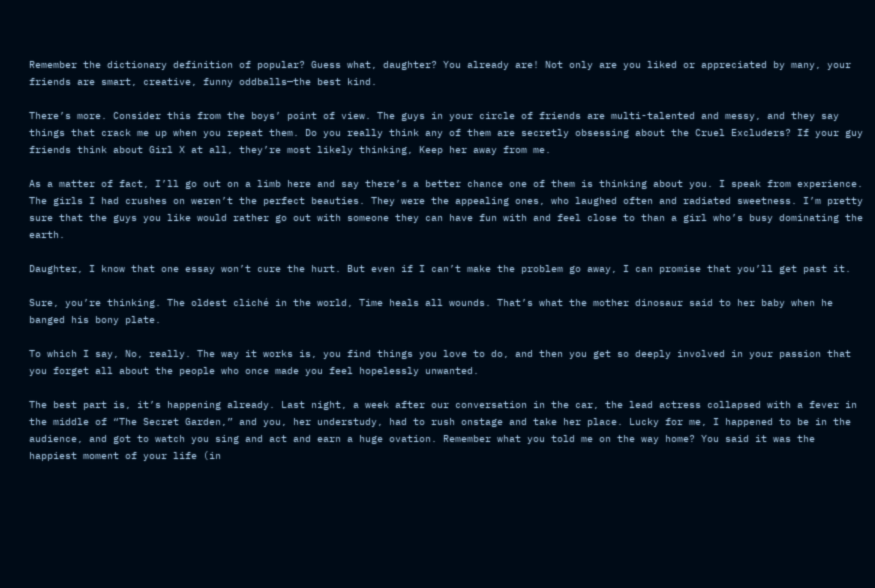Remember the dictionary definition of popular? Guess what, daughter? You already are! Not only are you liked or appreciated by many, your friends are smart, creative, funny oddballs—the best kind.

There’s more. Consider this from the boys’ point of view. The guys in your circle of friends are multi-talented and messy, and they say things that crack me up when you repeat them. Do you really think any of them are secretly obsessing about the Cruel Excluders? If your guy friends think about Girl X at all, they’re most likely thinking, Keep her away from me.

As a matter of fact, I’ll go out on a limb here and say there’s a better chance one of them is thinking about you. I speak from experience. The girls I had crushes on weren’t the perfect beauties. They were the appealing ones, who laughed often and radiated sweetness. I’m pretty sure that the guys you like would rather go out with someone they can have fun with and feel close to than a girl who’s busy dominating the earth.

Daughter, I know that one essay won’t cure the hurt. But even if I can’t make the problem go away, I can promise that you’ll get past it.

Sure, you’re thinking. The oldest cliché in the world, Time heals all wounds. That’s what the mother dinosaur said to her baby when he banged his bony plate.

To which I say, No, really. The way it works is, you find things you love to do, and then you get so deeply involved in your passion that you forget all about the people who once made you feel hopelessly unwanted.

The best part is, it’s happening already. Last night, a week after our conversation in the car, the lead actress collapsed with a fever in the middle of “The Secret Garden,” and you, her understudy, had to rush onstage and take her place. Lucky for me, I happened to be in the audience, and got to watch you sing and act and earn a huge ovation. Remember what you told me on the way home? You said it was the happiest moment of your life (in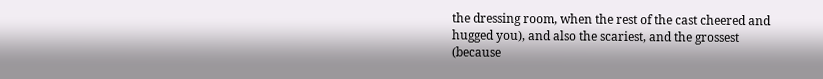the dressing room, when the rest of the cast cheered and hugged you), and also the scariest, and the grossest (because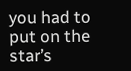you had to put on the star’s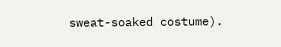sweat-soaked costume).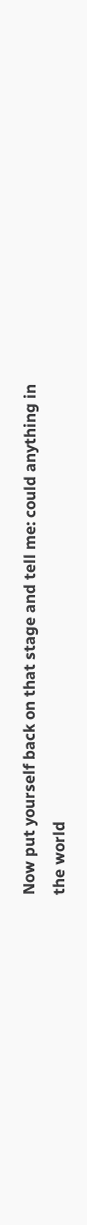Now put yourself back on that stage and tell me: could anything in the world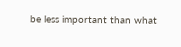be less important than what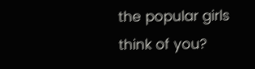the popular girls think of you?